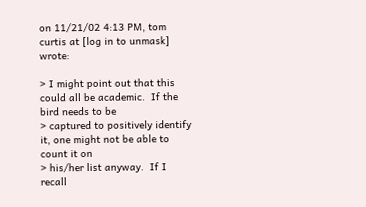on 11/21/02 4:13 PM, tom curtis at [log in to unmask] wrote:

> I might point out that this could all be academic.  If the bird needs to be
> captured to positively identify it, one might not be able to count it on
> his/her list anyway.  If I recall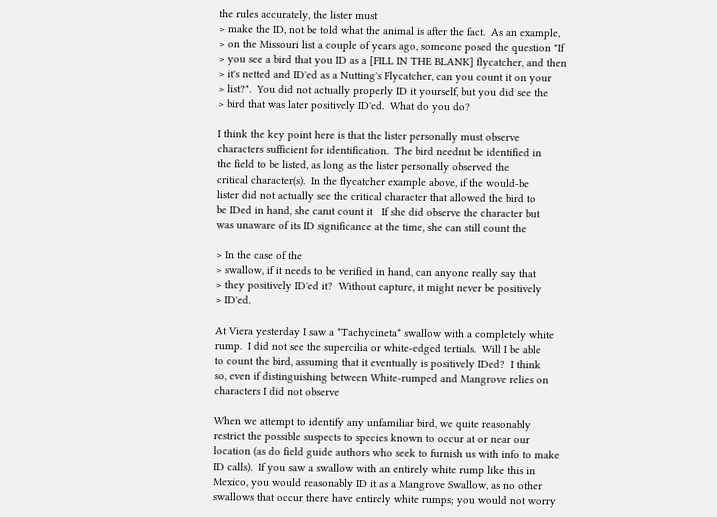the rules accurately, the lister must
> make the ID, not be told what the animal is after the fact.  As an example,
> on the Missouri list a couple of years ago, someone posed the question "If
> you see a bird that you ID as a [FILL IN THE BLANK] flycatcher, and then
> it's netted and ID'ed as a Nutting's Flycatcher, can you count it on your
> list?".  You did not actually properly ID it yourself, but you did see the
> bird that was later positively ID'ed.  What do you do?

I think the key point here is that the lister personally must observe
characters sufficient for identification.  The bird neednıt be identified in
the field to be listed, as long as the lister personally observed the
critical character(s).  In the flycatcher example above, if the would-be
lister did not actually see the critical character that allowed the bird to
be IDed in hand, she canıt count it   If she did observe the character but
was unaware of its ID significance at the time, she can still count the

> In the case of the
> swallow, if it needs to be verified in hand, can anyone really say that
> they positively ID'ed it?  Without capture, it might never be positively
> ID'ed.

At Viera yesterday I saw a *Tachycineta* swallow with a completely white
rump.  I did not see the supercilia or white-edged tertials.  Will I be able
to count the bird, assuming that it eventually is positively IDed?  I think
so, even if distinguishing between White-rumped and Mangrove relies on
characters I did not observe

When we attempt to identify any unfamiliar bird, we quite reasonably
restrict the possible suspects to species known to occur at or near our
location (as do field guide authors who seek to furnish us with info to make
ID calls).  If you saw a swallow with an entirely white rump like this in
Mexico, you would reasonably ID it as a Mangrove Swallow, as no other
swallows that occur there have entirely white rumps; you would not worry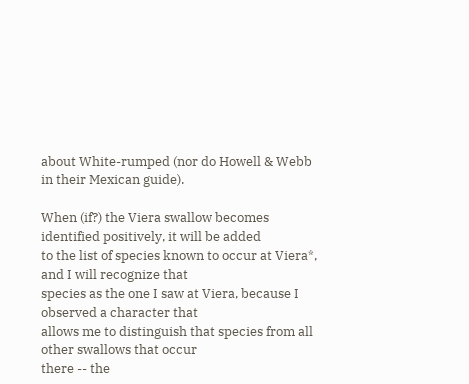about White-rumped (nor do Howell & Webb in their Mexican guide).

When (if?) the Viera swallow becomes identified positively, it will be added
to the list of species known to occur at Viera*, and I will recognize that
species as the one I saw at Viera, because I observed a character that
allows me to distinguish that species from all other swallows that occur
there -- the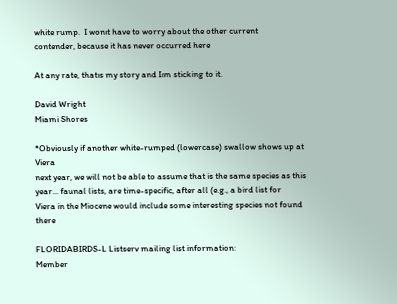white rump.  I wonıt have to worry about the other current
contender, because it has never occurred here

At any rate, thatıs my story and Iım sticking to it.

David Wright
Miami Shores

*Obviously if another white-rumped (lowercase) swallow shows up at Viera
next year, we will not be able to assume that is the same species as this
year... faunal lists, are time-specific, after all (e.g., a bird list for
Viera in the Miocene would include some interesting species not found there

FLORIDABIRDS-L Listserv mailing list information:
Member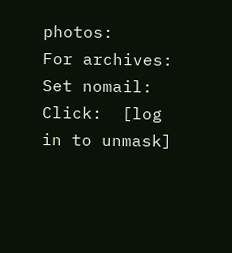photos:
For archives:
Set nomail: Click:  [log in to unmask]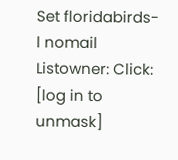Set floridabirds-l nomail
Listowner: Click:  [log in to unmask]